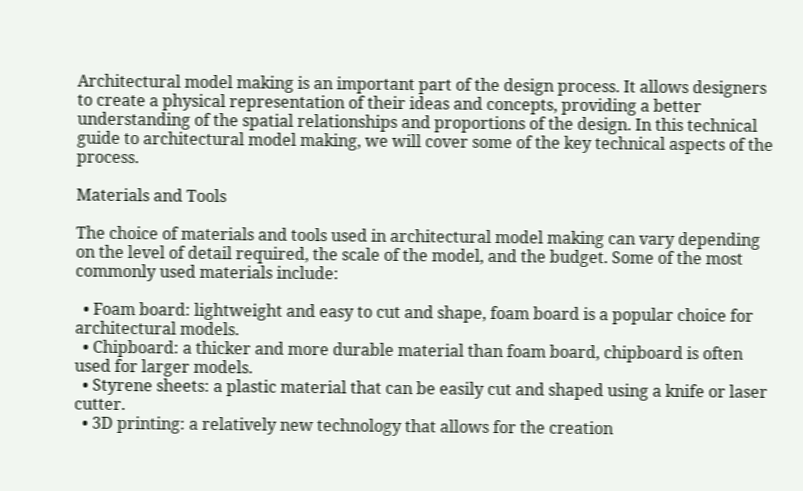Architectural model making is an important part of the design process. It allows designers to create a physical representation of their ideas and concepts, providing a better understanding of the spatial relationships and proportions of the design. In this technical guide to architectural model making, we will cover some of the key technical aspects of the process.

Materials and Tools

The choice of materials and tools used in architectural model making can vary depending on the level of detail required, the scale of the model, and the budget. Some of the most commonly used materials include:

  • Foam board: lightweight and easy to cut and shape, foam board is a popular choice for architectural models.
  • Chipboard: a thicker and more durable material than foam board, chipboard is often used for larger models.
  • Styrene sheets: a plastic material that can be easily cut and shaped using a knife or laser cutter.
  • 3D printing: a relatively new technology that allows for the creation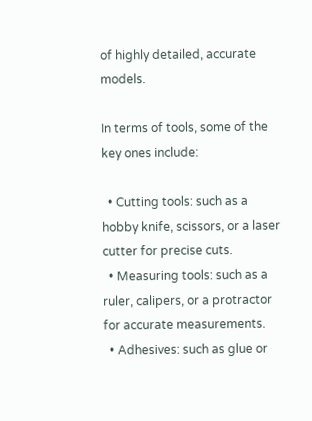of highly detailed, accurate models.

In terms of tools, some of the key ones include:

  • Cutting tools: such as a hobby knife, scissors, or a laser cutter for precise cuts.
  • Measuring tools: such as a ruler, calipers, or a protractor for accurate measurements.
  • Adhesives: such as glue or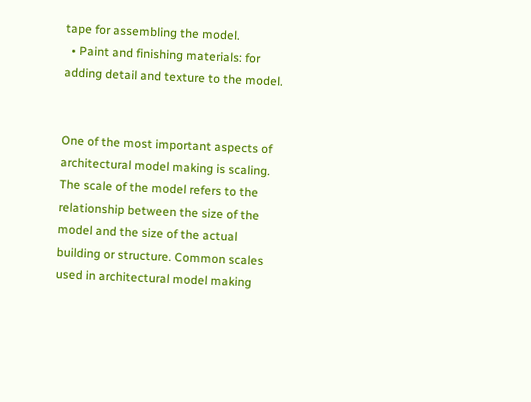tape for assembling the model.
  • Paint and finishing materials: for adding detail and texture to the model.


One of the most important aspects of architectural model making is scaling. The scale of the model refers to the relationship between the size of the model and the size of the actual building or structure. Common scales used in architectural model making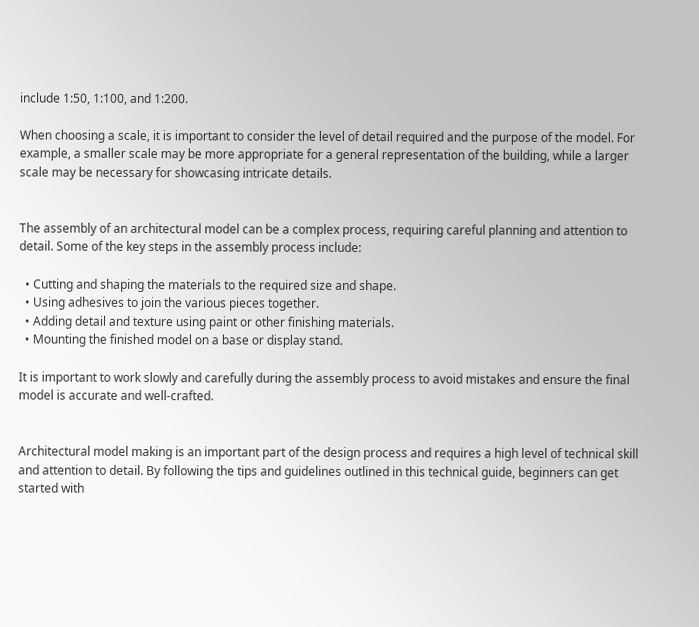include 1:50, 1:100, and 1:200.

When choosing a scale, it is important to consider the level of detail required and the purpose of the model. For example, a smaller scale may be more appropriate for a general representation of the building, while a larger scale may be necessary for showcasing intricate details.


The assembly of an architectural model can be a complex process, requiring careful planning and attention to detail. Some of the key steps in the assembly process include:

  • Cutting and shaping the materials to the required size and shape.
  • Using adhesives to join the various pieces together.
  • Adding detail and texture using paint or other finishing materials.
  • Mounting the finished model on a base or display stand.

It is important to work slowly and carefully during the assembly process to avoid mistakes and ensure the final model is accurate and well-crafted.


Architectural model making is an important part of the design process and requires a high level of technical skill and attention to detail. By following the tips and guidelines outlined in this technical guide, beginners can get started with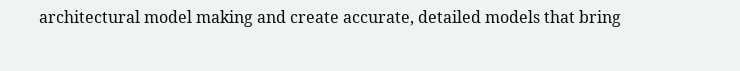architectural model making and create accurate, detailed models that bring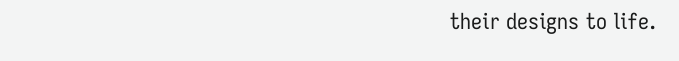their designs to life.